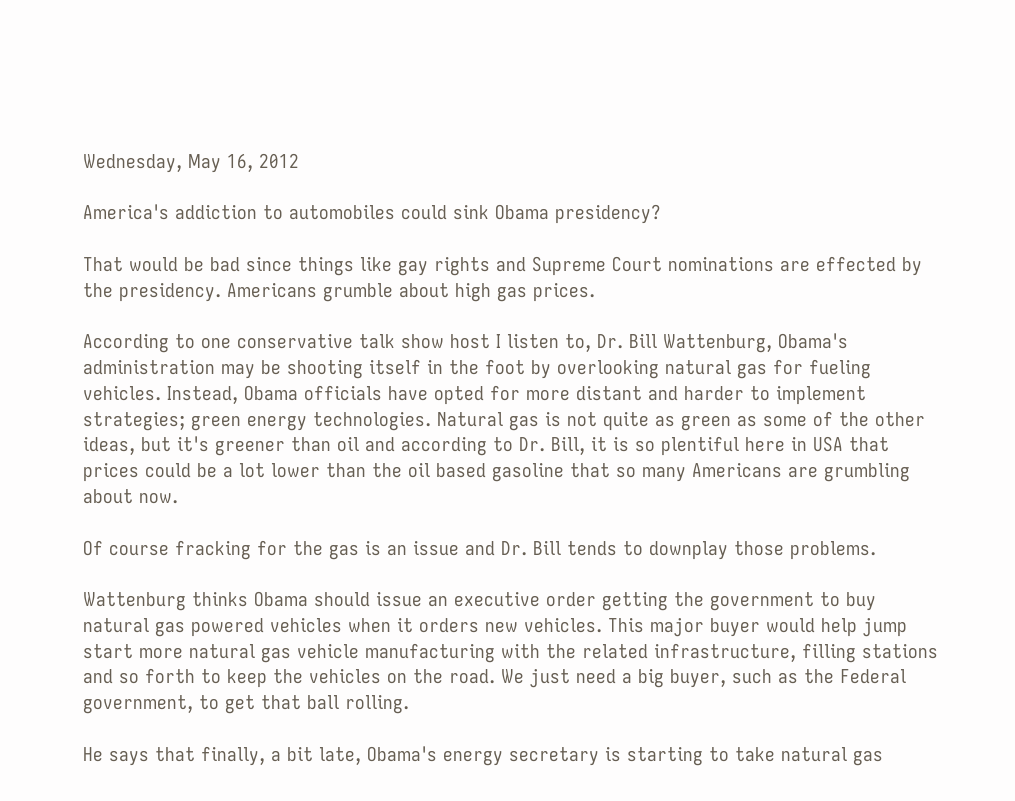Wednesday, May 16, 2012

America's addiction to automobiles could sink Obama presidency?

That would be bad since things like gay rights and Supreme Court nominations are effected by the presidency. Americans grumble about high gas prices.

According to one conservative talk show host I listen to, Dr. Bill Wattenburg, Obama's administration may be shooting itself in the foot by overlooking natural gas for fueling vehicles. Instead, Obama officials have opted for more distant and harder to implement strategies; green energy technologies. Natural gas is not quite as green as some of the other ideas, but it's greener than oil and according to Dr. Bill, it is so plentiful here in USA that prices could be a lot lower than the oil based gasoline that so many Americans are grumbling about now.

Of course fracking for the gas is an issue and Dr. Bill tends to downplay those problems.

Wattenburg thinks Obama should issue an executive order getting the government to buy natural gas powered vehicles when it orders new vehicles. This major buyer would help jump start more natural gas vehicle manufacturing with the related infrastructure, filling stations and so forth to keep the vehicles on the road. We just need a big buyer, such as the Federal government, to get that ball rolling.

He says that finally, a bit late, Obama's energy secretary is starting to take natural gas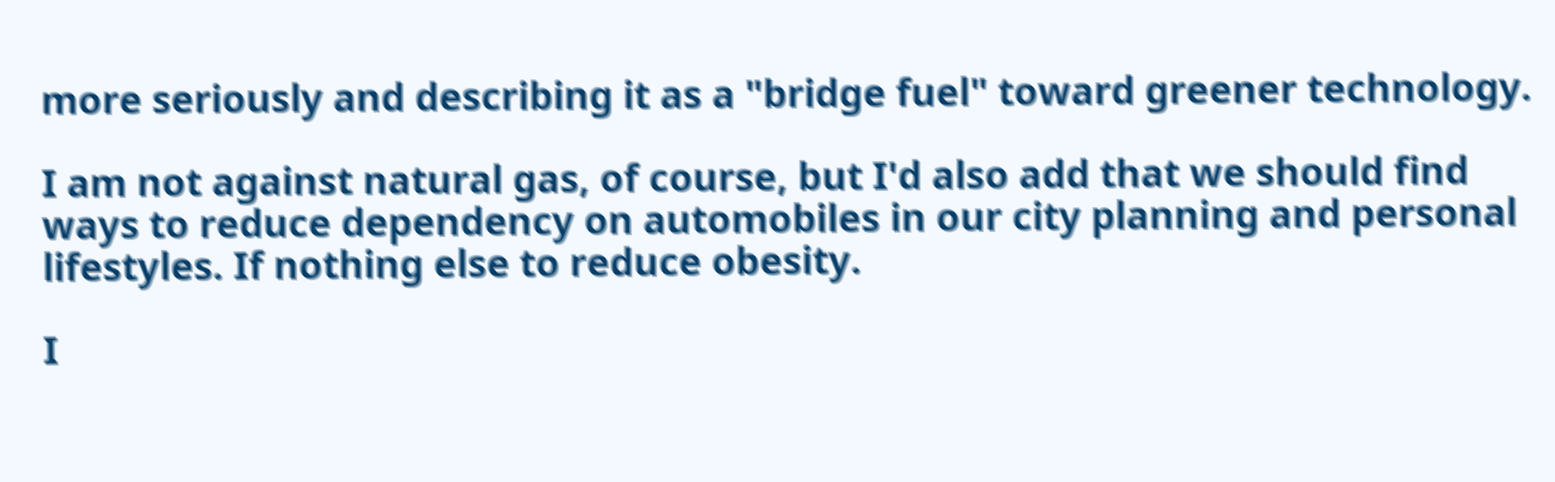more seriously and describing it as a "bridge fuel" toward greener technology.

I am not against natural gas, of course, but I'd also add that we should find ways to reduce dependency on automobiles in our city planning and personal lifestyles. If nothing else to reduce obesity.

I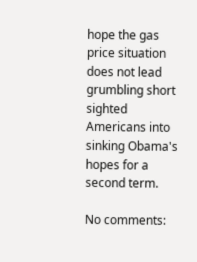hope the gas price situation does not lead grumbling short sighted Americans into sinking Obama's hopes for a second term.

No comments: